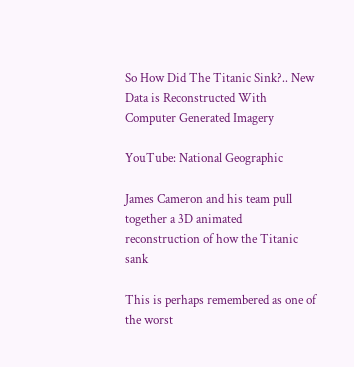So How Did The Titanic Sink?.. New Data is Reconstructed With Computer Generated Imagery

YouTube: National Geographic

James Cameron and his team pull together a 3D animated reconstruction of how the Titanic sank

This is perhaps remembered as one of the worst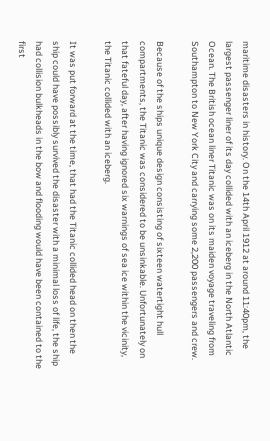maritime disasters in history. On the 14th April 1912 at around 11:40pm, the largest passenger liner of its day collided with an iceberg in the North Atlantic Ocean. The British ocean liner Titanic was on its maiden voyage traveling from Southampton to New York City and carrying some 2,200 passengers and crew.

Because of the ships unique design consisting of sixteen watertight hull compartments, the Titanic was considered to be unsinkable. Unfortunately on that fateful day, after having ignored six warnings of sea ice within the vicinity, the Titanic collided with an iceberg.

It was put forward at the time, that had the Titanic collided head on then the ship could have possibly survived the disaster with a minimal loss of life, the ship had collision bulkheads in the bow and flooding would have been contained to the first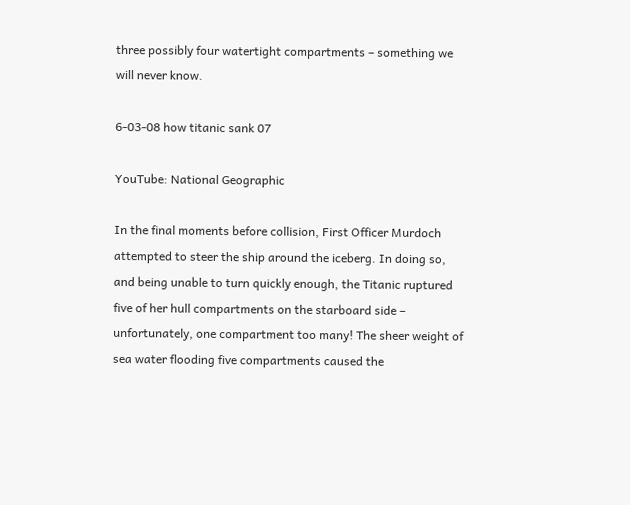three possibly four watertight compartments – something we will never know.

6-03-08 how titanic sank 07

YouTube: National Geographic

In the final moments before collision, First Officer Murdoch attempted to steer the ship around the iceberg. In doing so, and being unable to turn quickly enough, the Titanic ruptured five of her hull compartments on the starboard side – unfortunately, one compartment too many! The sheer weight of sea water flooding five compartments caused the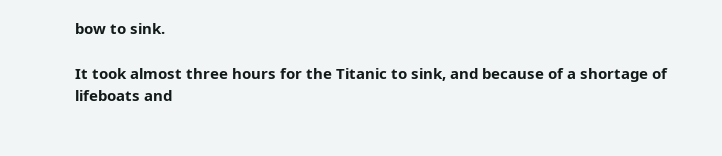bow to sink.

It took almost three hours for the Titanic to sink, and because of a shortage of lifeboats and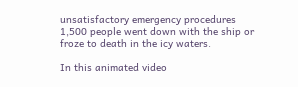unsatisfactory emergency procedures 1,500 people went down with the ship or froze to death in the icy waters.

In this animated video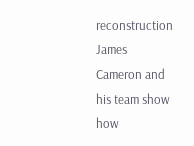reconstruction James Cameron and his team show how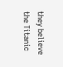they believe the Titanic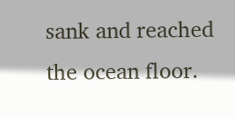sank and reached the ocean floor.